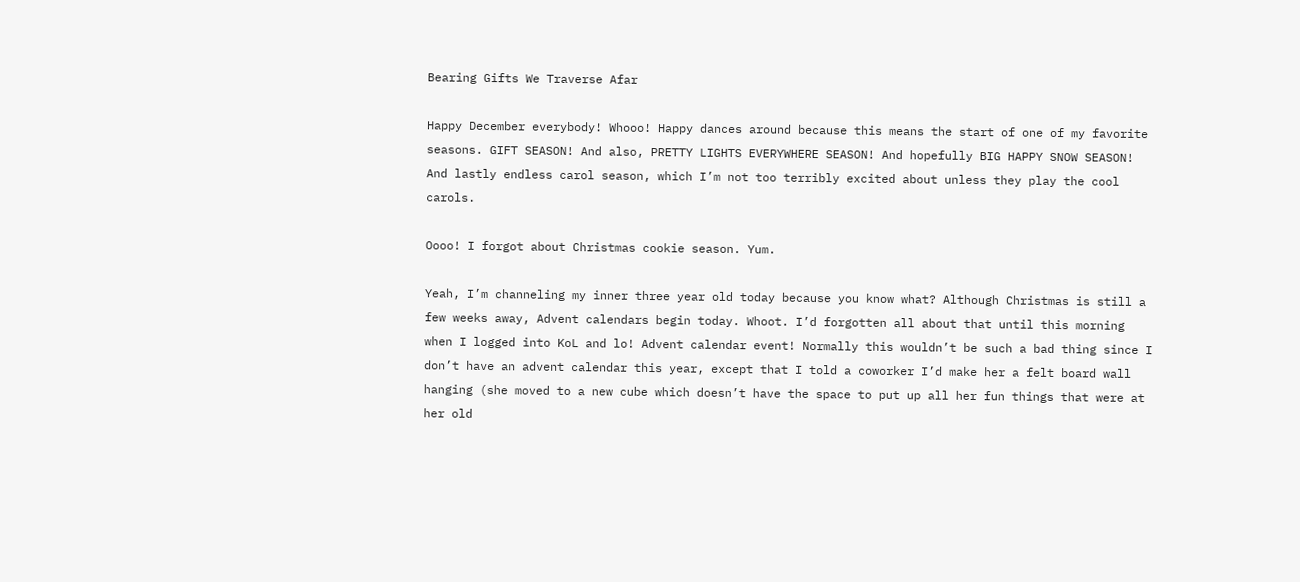Bearing Gifts We Traverse Afar

Happy December everybody! Whooo! Happy dances around because this means the start of one of my favorite seasons. GIFT SEASON! And also, PRETTY LIGHTS EVERYWHERE SEASON! And hopefully BIG HAPPY SNOW SEASON! And lastly endless carol season, which I’m not too terribly excited about unless they play the cool carols.

Oooo! I forgot about Christmas cookie season. Yum.

Yeah, I’m channeling my inner three year old today because you know what? Although Christmas is still a few weeks away, Advent calendars begin today. Whoot. I’d forgotten all about that until this morning when I logged into KoL and lo! Advent calendar event! Normally this wouldn’t be such a bad thing since I don’t have an advent calendar this year, except that I told a coworker I’d make her a felt board wall hanging (she moved to a new cube which doesn’t have the space to put up all her fun things that were at her old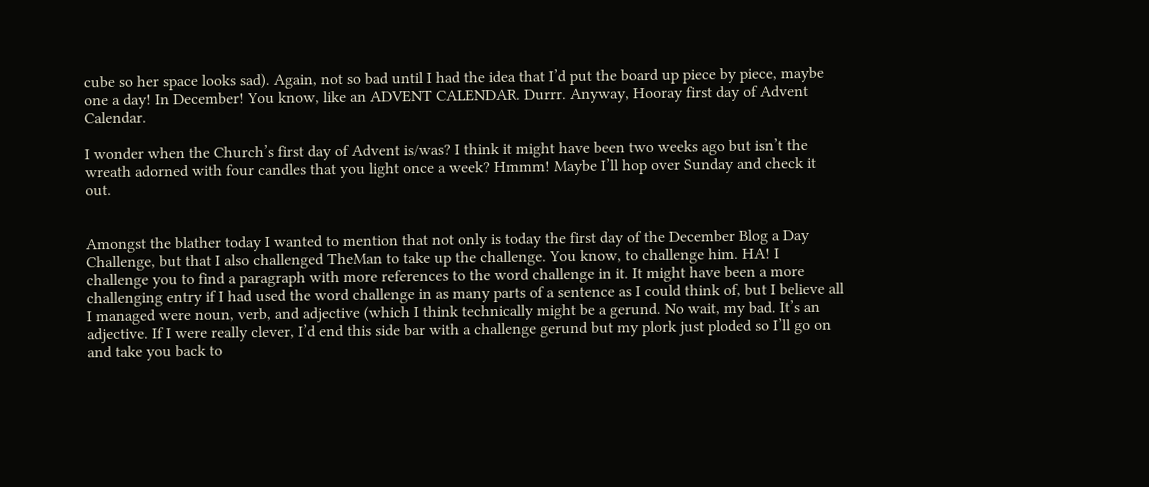cube so her space looks sad). Again, not so bad until I had the idea that I’d put the board up piece by piece, maybe one a day! In December! You know, like an ADVENT CALENDAR. Durrr. Anyway, Hooray first day of Advent Calendar.

I wonder when the Church’s first day of Advent is/was? I think it might have been two weeks ago but isn’t the wreath adorned with four candles that you light once a week? Hmmm! Maybe I’ll hop over Sunday and check it out.


Amongst the blather today I wanted to mention that not only is today the first day of the December Blog a Day Challenge, but that I also challenged TheMan to take up the challenge. You know, to challenge him. HA! I challenge you to find a paragraph with more references to the word challenge in it. It might have been a more challenging entry if I had used the word challenge in as many parts of a sentence as I could think of, but I believe all I managed were noun, verb, and adjective (which I think technically might be a gerund. No wait, my bad. It’s an adjective. If I were really clever, I’d end this side bar with a challenge gerund but my plork just ploded so I’ll go on and take you back to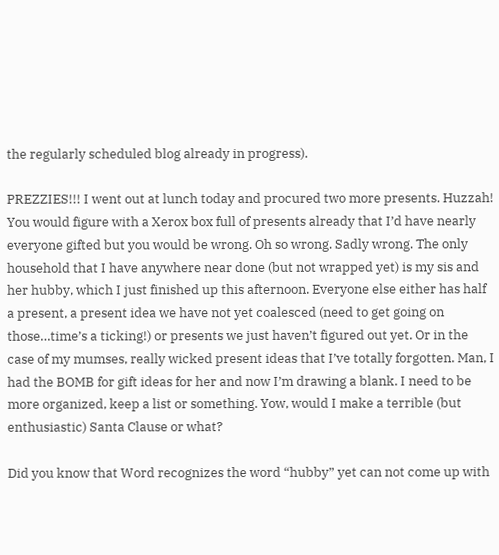the regularly scheduled blog already in progress).

PREZZIES!!! I went out at lunch today and procured two more presents. Huzzah! You would figure with a Xerox box full of presents already that I’d have nearly everyone gifted but you would be wrong. Oh so wrong. Sadly wrong. The only household that I have anywhere near done (but not wrapped yet) is my sis and her hubby, which I just finished up this afternoon. Everyone else either has half a present, a present idea we have not yet coalesced (need to get going on those…time’s a ticking!) or presents we just haven’t figured out yet. Or in the case of my mumses, really wicked present ideas that I’ve totally forgotten. Man, I had the BOMB for gift ideas for her and now I’m drawing a blank. I need to be more organized, keep a list or something. Yow, would I make a terrible (but enthusiastic) Santa Clause or what?

Did you know that Word recognizes the word “hubby” yet can not come up with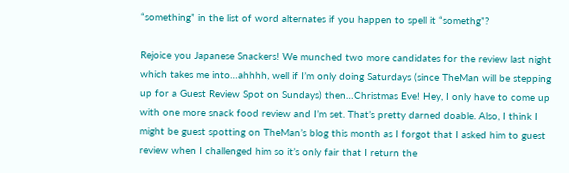“something” in the list of word alternates if you happen to spell it “somethg”?

Rejoice you Japanese Snackers! We munched two more candidates for the review last night which takes me into…ahhhh, well if I’m only doing Saturdays (since TheMan will be stepping up for a Guest Review Spot on Sundays) then…Christmas Eve! Hey, I only have to come up with one more snack food review and I’m set. That’s pretty darned doable. Also, I think I might be guest spotting on TheMan’s blog this month as I forgot that I asked him to guest review when I challenged him so it’s only fair that I return the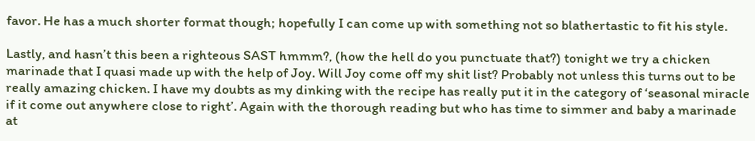favor. He has a much shorter format though; hopefully I can come up with something not so blathertastic to fit his style.

Lastly, and hasn’t this been a righteous SAST hmmm?, (how the hell do you punctuate that?) tonight we try a chicken marinade that I quasi made up with the help of Joy. Will Joy come off my shit list? Probably not unless this turns out to be really amazing chicken. I have my doubts as my dinking with the recipe has really put it in the category of ‘seasonal miracle if it come out anywhere close to right’. Again with the thorough reading but who has time to simmer and baby a marinade at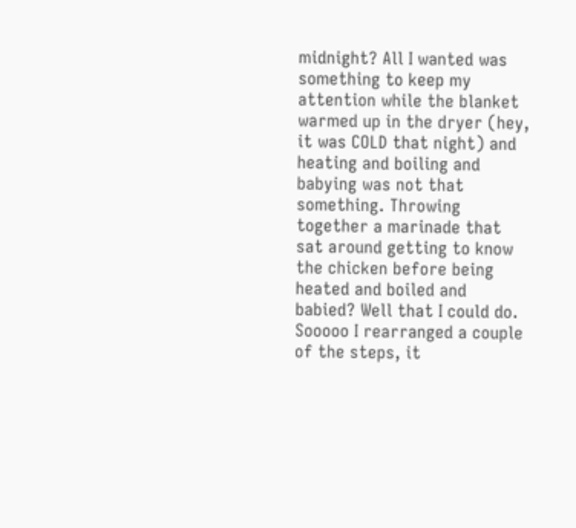midnight? All I wanted was something to keep my attention while the blanket warmed up in the dryer (hey, it was COLD that night) and heating and boiling and babying was not that something. Throwing together a marinade that sat around getting to know the chicken before being heated and boiled and babied? Well that I could do. Sooooo I rearranged a couple of the steps, it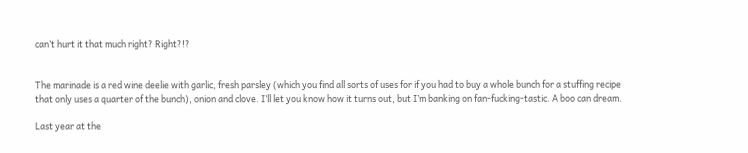can’t hurt it that much right? Right?!?


The marinade is a red wine deelie with garlic, fresh parsley (which you find all sorts of uses for if you had to buy a whole bunch for a stuffing recipe that only uses a quarter of the bunch), onion and clove. I’ll let you know how it turns out, but I’m banking on fan-fucking-tastic. A boo can dream.

Last year at the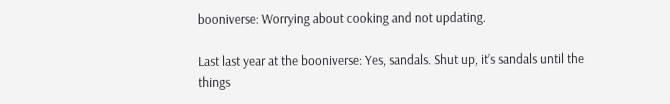booniverse: Worrying about cooking and not updating.

Last last year at the booniverse: Yes, sandals. Shut up, it’s sandals until the things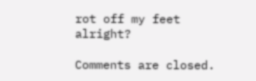rot off my feet alright?

Comments are closed.